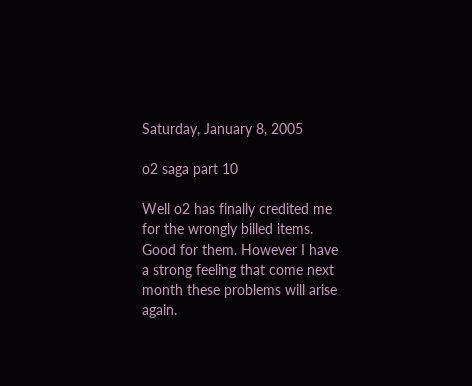Saturday, January 8, 2005

o2 saga part 10

Well o2 has finally credited me for the wrongly billed items. Good for them. However I have a strong feeling that come next month these problems will arise again.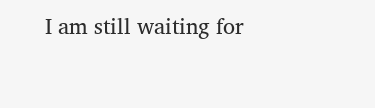I am still waiting for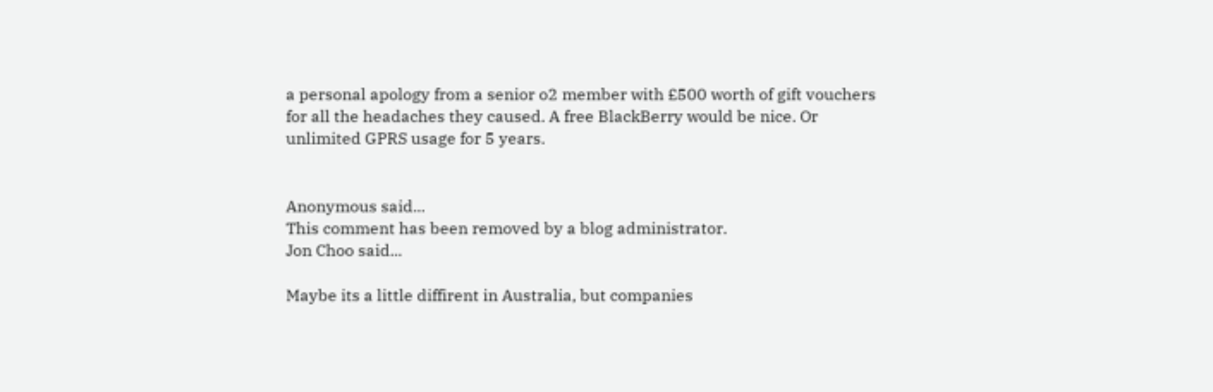a personal apology from a senior o2 member with £500 worth of gift vouchers for all the headaches they caused. A free BlackBerry would be nice. Or unlimited GPRS usage for 5 years.


Anonymous said...
This comment has been removed by a blog administrator.
Jon Choo said...

Maybe its a little diffirent in Australia, but companies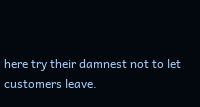here try their damnest not to let customers leave.